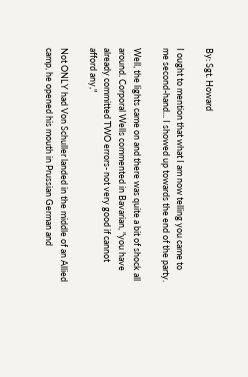By: Sgt. Howard

I ought to mention that what I am now telling you came to me second-hand... I showed up towards the end of the party.

Well, the lights came on and there was quite a bit of shock all around. Corporal Wells commented in Bavarian, "you have already committed TWO errors- not very good if cannot afford any,"

Not ONLY had Von Schuller landed in the middle of an Allied camp, he opened his mouth in Prussian German and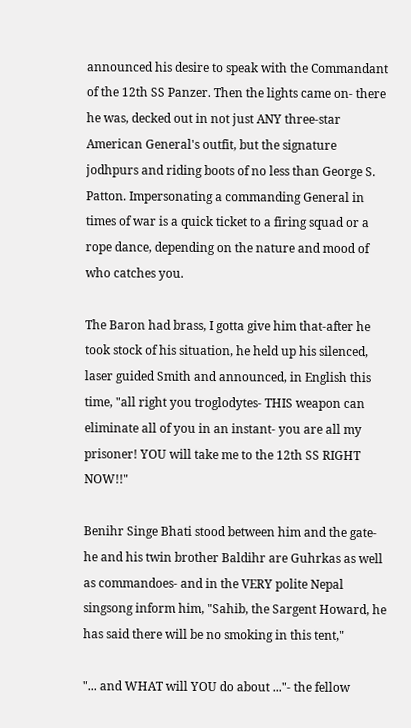announced his desire to speak with the Commandant of the 12th SS Panzer. Then the lights came on- there he was, decked out in not just ANY three-star American General's outfit, but the signature jodhpurs and riding boots of no less than George S. Patton. Impersonating a commanding General in times of war is a quick ticket to a firing squad or a rope dance, depending on the nature and mood of who catches you.

The Baron had brass, I gotta give him that-after he took stock of his situation, he held up his silenced, laser guided Smith and announced, in English this time, "all right you troglodytes- THIS weapon can eliminate all of you in an instant- you are all my prisoner! YOU will take me to the 12th SS RIGHT NOW!!"

Benihr Singe Bhati stood between him and the gate- he and his twin brother Baldihr are Guhrkas as well as commandoes- and in the VERY polite Nepal singsong inform him, "Sahib, the Sargent Howard, he has said there will be no smoking in this tent,"

"... and WHAT will YOU do about ..."- the fellow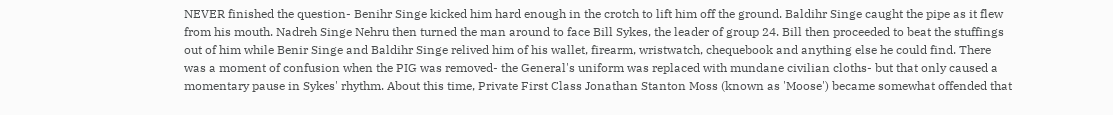NEVER finished the question- Benihr Singe kicked him hard enough in the crotch to lift him off the ground. Baldihr Singe caught the pipe as it flew from his mouth. Nadreh Singe Nehru then turned the man around to face Bill Sykes, the leader of group 24. Bill then proceeded to beat the stuffings out of him while Benir Singe and Baldihr Singe relived him of his wallet, firearm, wristwatch, chequebook and anything else he could find. There was a moment of confusion when the PIG was removed- the General's uniform was replaced with mundane civilian cloths- but that only caused a momentary pause in Sykes' rhythm. About this time, Private First Class Jonathan Stanton Moss (known as 'Moose') became somewhat offended that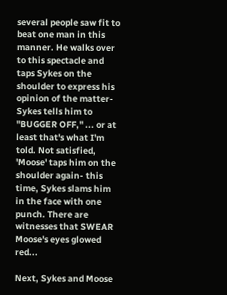several people saw fit to beat one man in this manner. He walks over to this spectacle and taps Sykes on the shoulder to express his opinion of the matter- Sykes tells him to "BUGGER OFF," ... or at least that's what I'm told. Not satisfied, 'Moose' taps him on the shoulder again- this time, Sykes slams him in the face with one punch. There are witnesses that SWEAR Moose's eyes glowed red...

Next, Sykes and Moose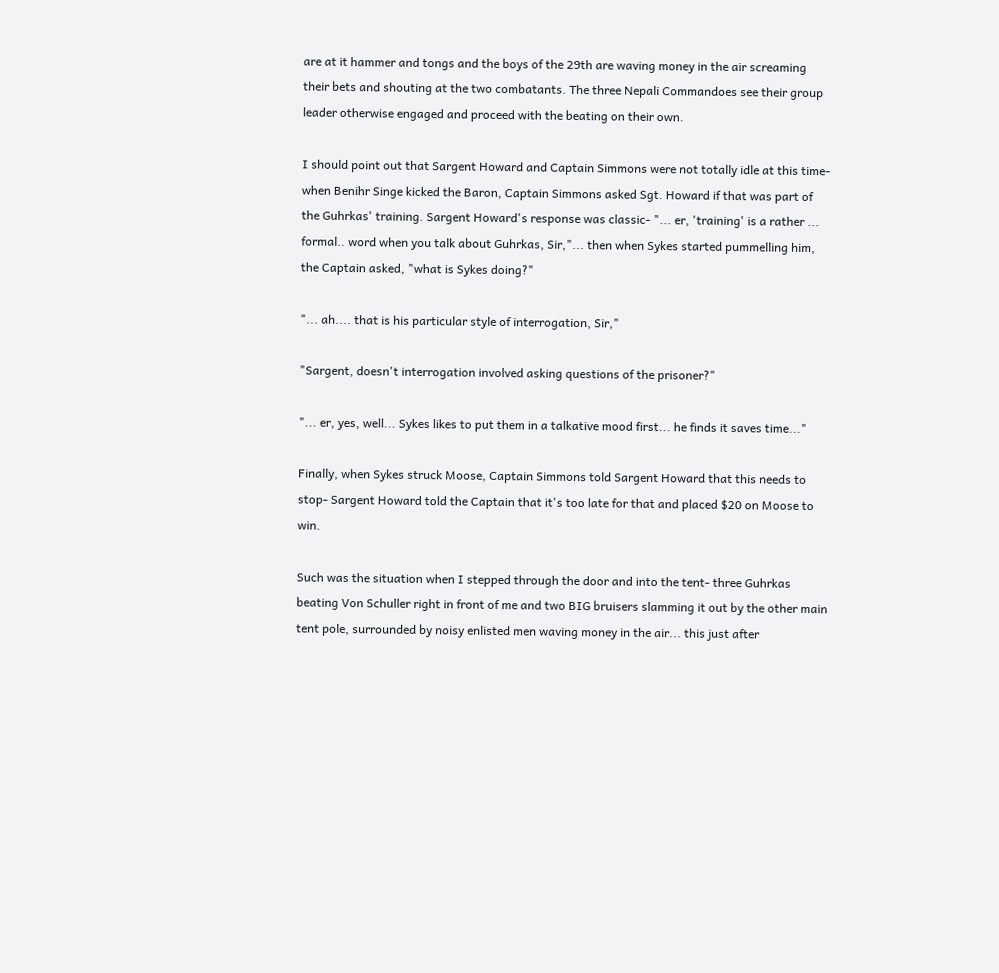are at it hammer and tongs and the boys of the 29th are waving money in the air screaming their bets and shouting at the two combatants. The three Nepali Commandoes see their group leader otherwise engaged and proceed with the beating on their own.

I should point out that Sargent Howard and Captain Simmons were not totally idle at this time- when Benihr Singe kicked the Baron, Captain Simmons asked Sgt. Howard if that was part of the Guhrkas' training. Sargent Howard's response was classic- "... er, 'training' is a rather ... formal.. word when you talk about Guhrkas, Sir,"... then when Sykes started pummelling him, the Captain asked, "what is Sykes doing?"

"... ah.... that is his particular style of interrogation, Sir,"

"Sargent, doesn't interrogation involved asking questions of the prisoner?"

"... er, yes, well... Sykes likes to put them in a talkative mood first... he finds it saves time..."

Finally, when Sykes struck Moose, Captain Simmons told Sargent Howard that this needs to stop- Sargent Howard told the Captain that it's too late for that and placed $20 on Moose to win.

Such was the situation when I stepped through the door and into the tent- three Guhrkas beating Von Schuller right in front of me and two BIG bruisers slamming it out by the other main tent pole, surrounded by noisy enlisted men waving money in the air... this just after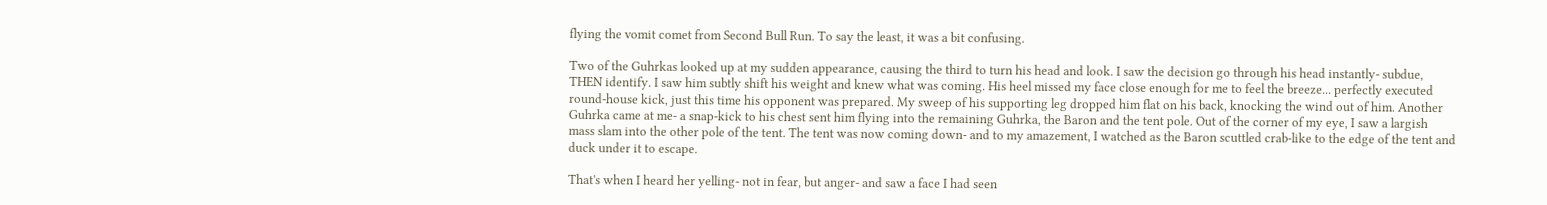flying the vomit comet from Second Bull Run. To say the least, it was a bit confusing.

Two of the Guhrkas looked up at my sudden appearance, causing the third to turn his head and look. I saw the decision go through his head instantly- subdue, THEN identify. I saw him subtly shift his weight and knew what was coming. His heel missed my face close enough for me to feel the breeze... perfectly executed round-house kick, just this time his opponent was prepared. My sweep of his supporting leg dropped him flat on his back, knocking the wind out of him. Another Guhrka came at me- a snap-kick to his chest sent him flying into the remaining Guhrka, the Baron and the tent pole. Out of the corner of my eye, I saw a largish mass slam into the other pole of the tent. The tent was now coming down- and to my amazement, I watched as the Baron scuttled crab-like to the edge of the tent and duck under it to escape.

That's when I heard her yelling- not in fear, but anger- and saw a face I had seen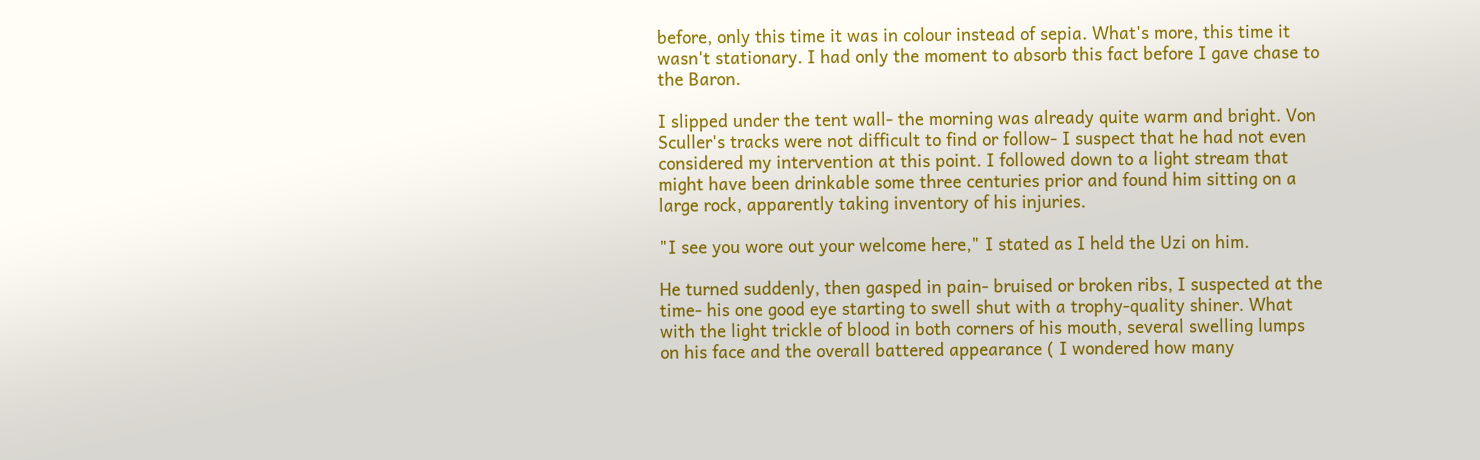before, only this time it was in colour instead of sepia. What's more, this time it wasn't stationary. I had only the moment to absorb this fact before I gave chase to the Baron.

I slipped under the tent wall- the morning was already quite warm and bright. Von Sculler's tracks were not difficult to find or follow- I suspect that he had not even considered my intervention at this point. I followed down to a light stream that might have been drinkable some three centuries prior and found him sitting on a large rock, apparently taking inventory of his injuries.

"I see you wore out your welcome here," I stated as I held the Uzi on him.

He turned suddenly, then gasped in pain- bruised or broken ribs, I suspected at the time- his one good eye starting to swell shut with a trophy-quality shiner. What with the light trickle of blood in both corners of his mouth, several swelling lumps on his face and the overall battered appearance ( I wondered how many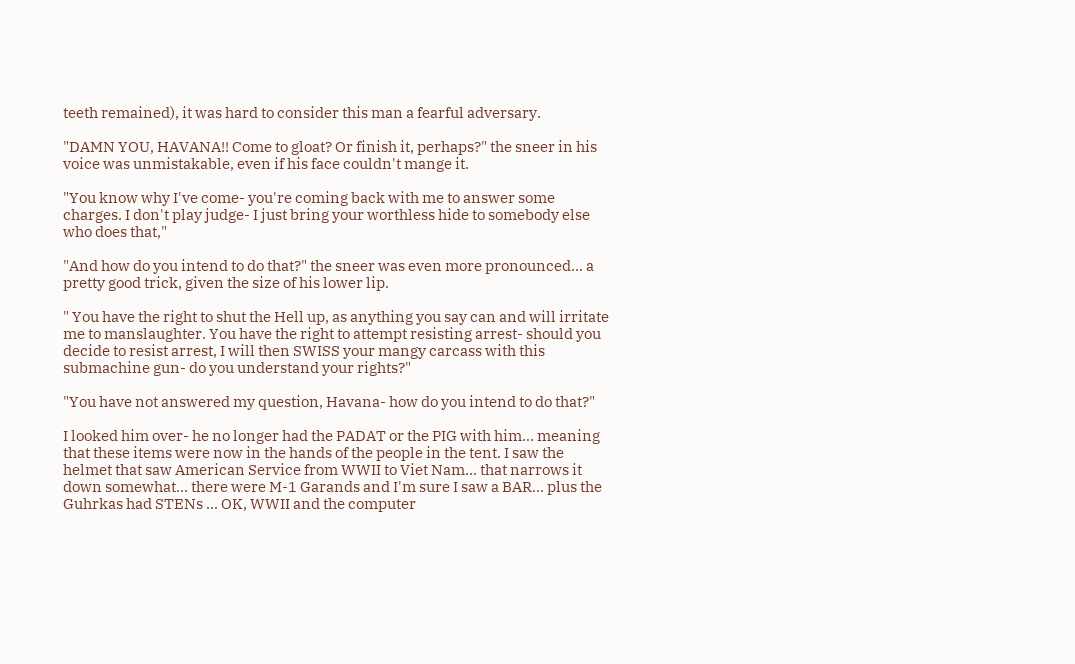teeth remained), it was hard to consider this man a fearful adversary.

"DAMN YOU, HAVANA!! Come to gloat? Or finish it, perhaps?" the sneer in his voice was unmistakable, even if his face couldn't mange it.

"You know why I've come- you're coming back with me to answer some charges. I don't play judge- I just bring your worthless hide to somebody else who does that,"

"And how do you intend to do that?" the sneer was even more pronounced... a pretty good trick, given the size of his lower lip.

" You have the right to shut the Hell up, as anything you say can and will irritate me to manslaughter. You have the right to attempt resisting arrest- should you decide to resist arrest, I will then SWISS your mangy carcass with this submachine gun- do you understand your rights?"

"You have not answered my question, Havana- how do you intend to do that?"

I looked him over- he no longer had the PADAT or the PIG with him... meaning that these items were now in the hands of the people in the tent. I saw the helmet that saw American Service from WWII to Viet Nam... that narrows it down somewhat... there were M-1 Garands and I'm sure I saw a BAR... plus the Guhrkas had STENs ... OK, WWII and the computer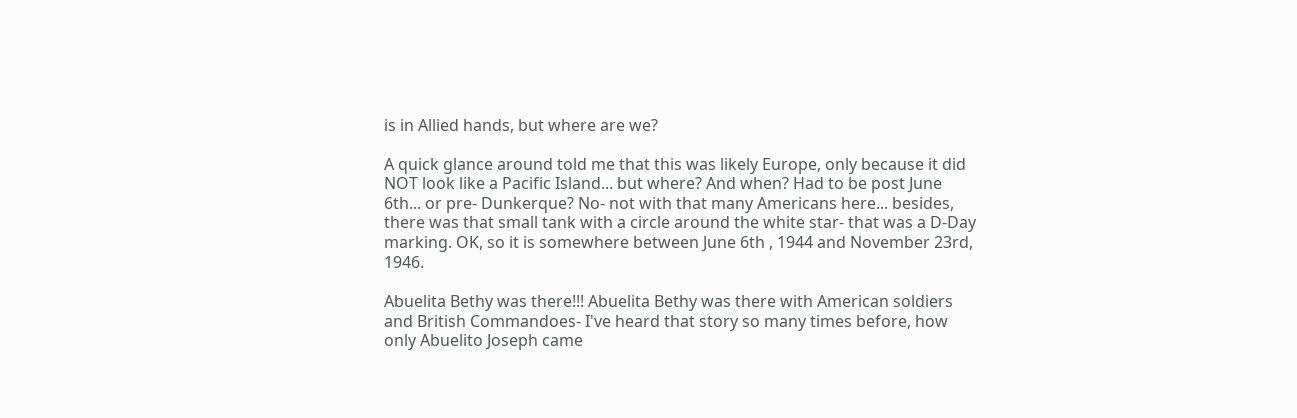is in Allied hands, but where are we?

A quick glance around told me that this was likely Europe, only because it did NOT look like a Pacific Island... but where? And when? Had to be post June 6th... or pre- Dunkerque? No- not with that many Americans here... besides, there was that small tank with a circle around the white star- that was a D-Day marking. OK, so it is somewhere between June 6th , 1944 and November 23rd, 1946.

Abuelita Bethy was there!!! Abuelita Bethy was there with American soldiers and British Commandoes- I've heard that story so many times before, how only Abuelito Joseph came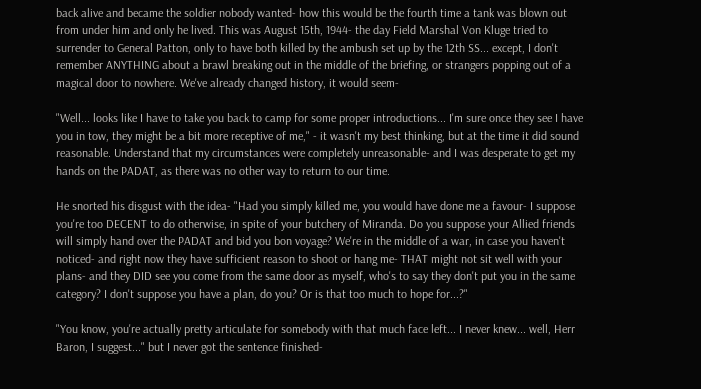back alive and became the soldier nobody wanted- how this would be the fourth time a tank was blown out from under him and only he lived. This was August 15th, 1944- the day Field Marshal Von Kluge tried to surrender to General Patton, only to have both killed by the ambush set up by the 12th SS... except, I don't remember ANYTHING about a brawl breaking out in the middle of the briefing, or strangers popping out of a magical door to nowhere. We've already changed history, it would seem-

"Well... looks like I have to take you back to camp for some proper introductions... I'm sure once they see I have you in tow, they might be a bit more receptive of me," - it wasn't my best thinking, but at the time it did sound reasonable. Understand that my circumstances were completely unreasonable- and I was desperate to get my hands on the PADAT, as there was no other way to return to our time.

He snorted his disgust with the idea- "Had you simply killed me, you would have done me a favour- I suppose you're too DECENT to do otherwise, in spite of your butchery of Miranda. Do you suppose your Allied friends will simply hand over the PADAT and bid you bon voyage? We're in the middle of a war, in case you haven't noticed- and right now they have sufficient reason to shoot or hang me- THAT might not sit well with your plans- and they DID see you come from the same door as myself, who's to say they don't put you in the same category? I don't suppose you have a plan, do you? Or is that too much to hope for...?"

"You know, you're actually pretty articulate for somebody with that much face left... I never knew... well, Herr Baron, I suggest..." but I never got the sentence finished-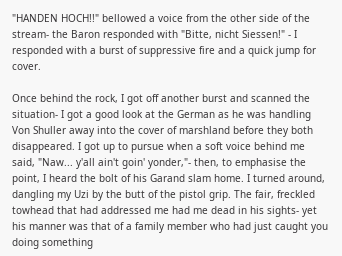"HANDEN HOCH!!" bellowed a voice from the other side of the stream- the Baron responded with "Bitte, nicht Siessen!" - I responded with a burst of suppressive fire and a quick jump for cover.

Once behind the rock, I got off another burst and scanned the situation- I got a good look at the German as he was handling Von Shuller away into the cover of marshland before they both disappeared. I got up to pursue when a soft voice behind me said, "Naw... y'all ain't goin' yonder,"- then, to emphasise the point, I heard the bolt of his Garand slam home. I turned around, dangling my Uzi by the butt of the pistol grip. The fair, freckled towhead that had addressed me had me dead in his sights- yet his manner was that of a family member who had just caught you doing something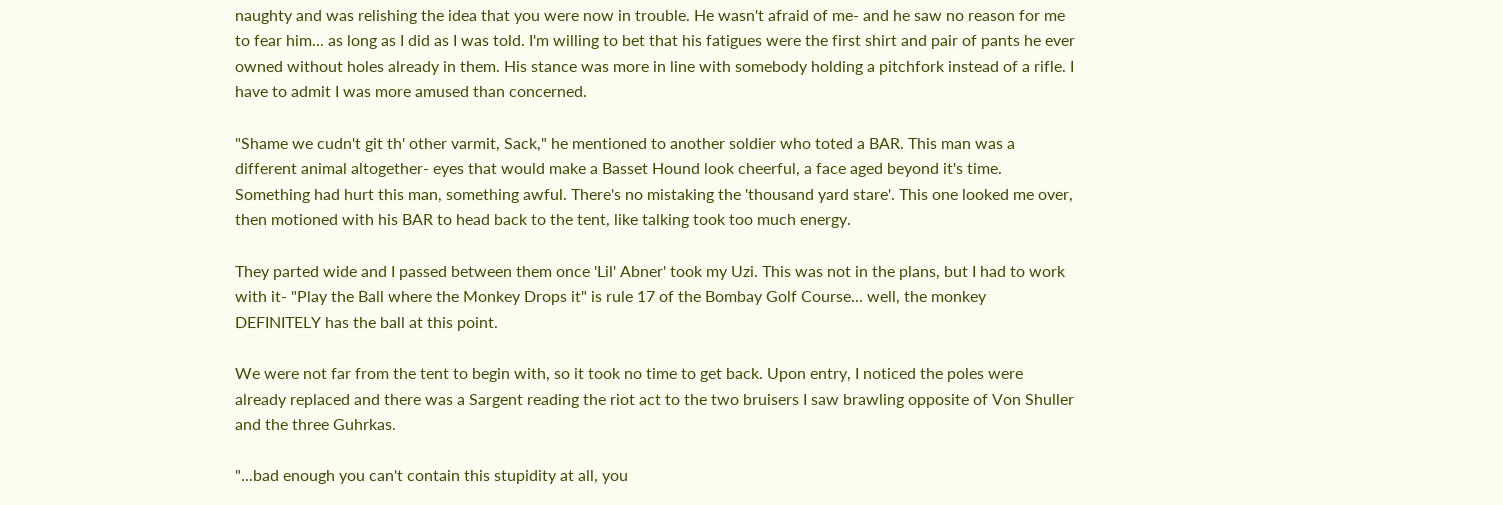naughty and was relishing the idea that you were now in trouble. He wasn't afraid of me- and he saw no reason for me to fear him... as long as I did as I was told. I'm willing to bet that his fatigues were the first shirt and pair of pants he ever owned without holes already in them. His stance was more in line with somebody holding a pitchfork instead of a rifle. I have to admit I was more amused than concerned.

"Shame we cudn't git th' other varmit, Sack," he mentioned to another soldier who toted a BAR. This man was a different animal altogether- eyes that would make a Basset Hound look cheerful, a face aged beyond it's time. Something had hurt this man, something awful. There's no mistaking the 'thousand yard stare'. This one looked me over, then motioned with his BAR to head back to the tent, like talking took too much energy.

They parted wide and I passed between them once 'Lil' Abner' took my Uzi. This was not in the plans, but I had to work with it- "Play the Ball where the Monkey Drops it" is rule 17 of the Bombay Golf Course... well, the monkey DEFINITELY has the ball at this point.

We were not far from the tent to begin with, so it took no time to get back. Upon entry, I noticed the poles were already replaced and there was a Sargent reading the riot act to the two bruisers I saw brawling opposite of Von Shuller and the three Guhrkas.

"...bad enough you can't contain this stupidity at all, you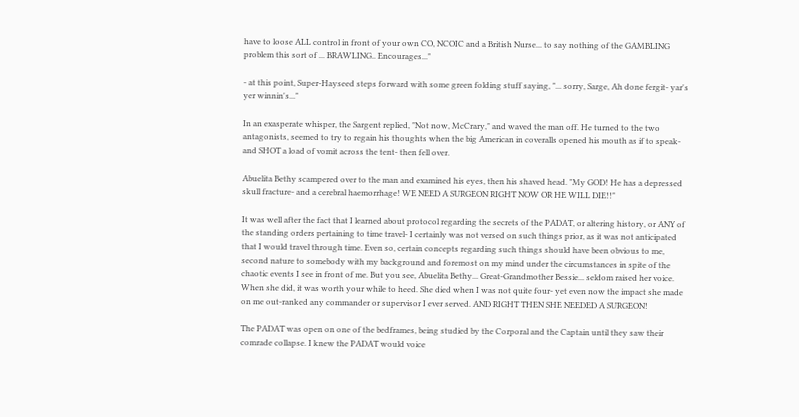have to loose ALL control in front of your own CO, NCOIC and a British Nurse... to say nothing of the GAMBLING problem this sort of ... BRAWLING.. Encourages..."

- at this point, Super-Hayseed steps forward with some green folding stuff saying, "... sorry, Sarge, Ah done fergit- yar's yer winnin's..."

In an exasperate whisper, the Sargent replied, "Not now, McCrary," and waved the man off. He turned to the two antagonists, seemed to try to regain his thoughts when the big American in coveralls opened his mouth as if to speak- and SHOT a load of vomit across the tent- then fell over.

Abuelita Bethy scampered over to the man and examined his eyes, then his shaved head. "My GOD! He has a depressed skull fracture- and a cerebral haemorrhage! WE NEED A SURGEON RIGHT NOW OR HE WILL DIE!!"

It was well after the fact that I learned about protocol regarding the secrets of the PADAT, or altering history, or ANY of the standing orders pertaining to time travel- I certainly was not versed on such things prior, as it was not anticipated that I would travel through time. Even so, certain concepts regarding such things should have been obvious to me, second nature to somebody with my background and foremost on my mind under the circumstances in spite of the chaotic events I see in front of me. But you see, Abuelita Bethy... Great-Grandmother Bessie... seldom raised her voice. When she did, it was worth your while to heed. She died when I was not quite four- yet even now the impact she made on me out-ranked any commander or supervisor I ever served. AND RIGHT THEN SHE NEEDED A SURGEON!

The PADAT was open on one of the bedframes, being studied by the Corporal and the Captain until they saw their comrade collapse. I knew the PADAT would voice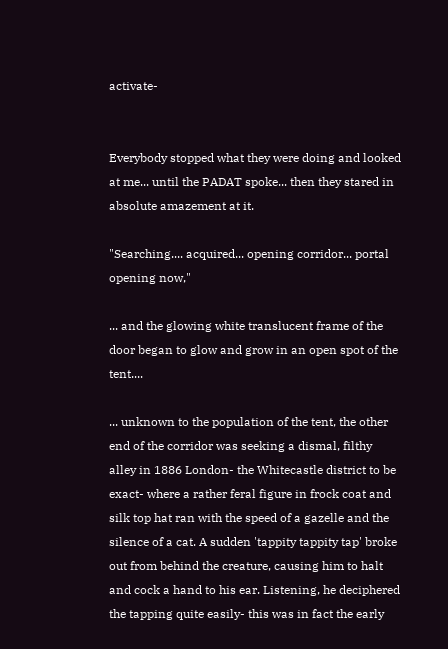activate-


Everybody stopped what they were doing and looked at me... until the PADAT spoke... then they stared in absolute amazement at it.

"Searching.... acquired... opening corridor... portal opening now,"

... and the glowing white translucent frame of the door began to glow and grow in an open spot of the tent....

... unknown to the population of the tent, the other end of the corridor was seeking a dismal, filthy alley in 1886 London- the Whitecastle district to be exact- where a rather feral figure in frock coat and silk top hat ran with the speed of a gazelle and the silence of a cat. A sudden 'tappity tappity tap' broke out from behind the creature, causing him to halt and cock a hand to his ear. Listening, he deciphered the tapping quite easily- this was in fact the early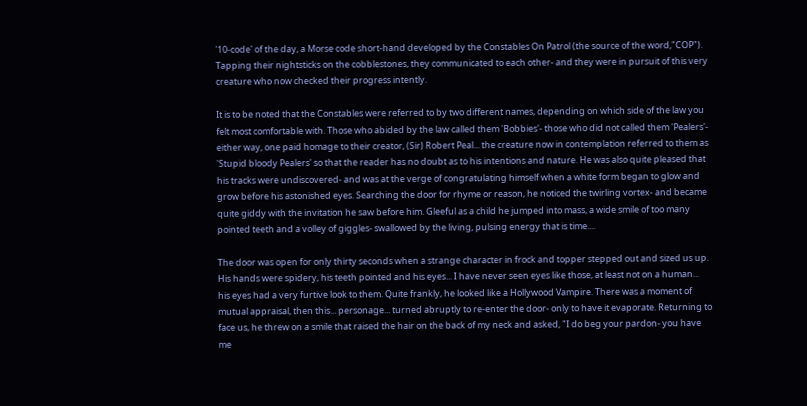'10-code' of the day, a Morse code short-hand developed by the Constables On Patrol (the source of the word,"COP"). Tapping their nightsticks on the cobblestones, they communicated to each other- and they were in pursuit of this very creature who now checked their progress intently.

It is to be noted that the Constables were referred to by two different names, depending on which side of the law you felt most comfortable with. Those who abided by the law called them 'Bobbies'- those who did not called them 'Pealers'- either way, one paid homage to their creator, (Sir) Robert Peal... the creature now in contemplation referred to them as 'Stupid bloody Pealers' so that the reader has no doubt as to his intentions and nature. He was also quite pleased that his tracks were undiscovered- and was at the verge of congratulating himself when a white form began to glow and grow before his astonished eyes. Searching the door for rhyme or reason, he noticed the twirling vortex- and became quite giddy with the invitation he saw before him. Gleeful as a child he jumped into mass, a wide smile of too many pointed teeth and a volley of giggles- swallowed by the living, pulsing energy that is time....

The door was open for only thirty seconds when a strange character in frock and topper stepped out and sized us up. His hands were spidery, his teeth pointed and his eyes... I have never seen eyes like those, at least not on a human... his eyes had a very furtive look to them. Quite frankly, he looked like a Hollywood Vampire. There was a moment of mutual appraisal, then this... personage... turned abruptly to re-enter the door- only to have it evaporate. Returning to face us, he threw on a smile that raised the hair on the back of my neck and asked, "I do beg your pardon- you have me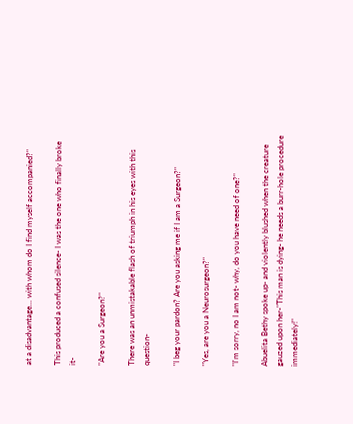at a disadvantage... with whom do I find myself accompanied?"

This produced a confused silence- I was the one who finally broke it-

"Are you a Surgeon?"

There was an unmistakable flash of triumph in his eyes with this question-

"I beg your pardon? Are you asking me if I am a Surgeon?"

"Yes, are you a Neurosurgeon?"

"I'm sorry, no I am not- why, do you have need of one?"

Abuelita Bethy spoke up- and violently blushed when the creature gauzed upon her-"This man is dying- he needs a burr-hole procedure immediately!"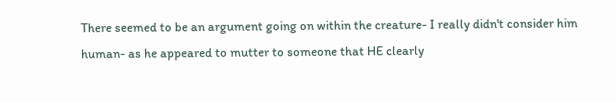There seemed to be an argument going on within the creature- I really didn't consider him human- as he appeared to mutter to someone that HE clearly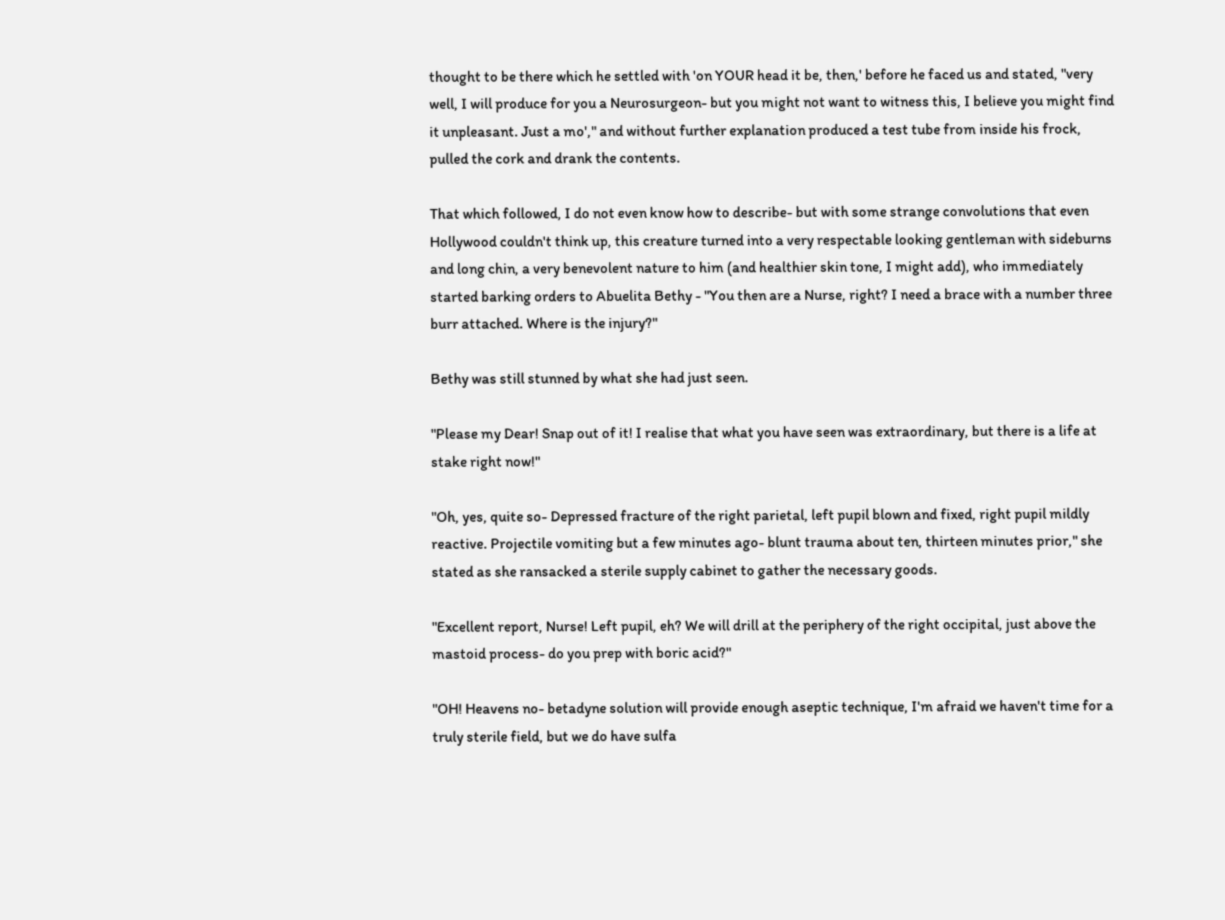thought to be there which he settled with 'on YOUR head it be, then,' before he faced us and stated, "very well, I will produce for you a Neurosurgeon- but you might not want to witness this, I believe you might find it unpleasant. Just a mo'," and without further explanation produced a test tube from inside his frock, pulled the cork and drank the contents.

That which followed, I do not even know how to describe- but with some strange convolutions that even Hollywood couldn't think up, this creature turned into a very respectable looking gentleman with sideburns and long chin, a very benevolent nature to him (and healthier skin tone, I might add), who immediately started barking orders to Abuelita Bethy - "You then are a Nurse, right? I need a brace with a number three burr attached. Where is the injury?"

Bethy was still stunned by what she had just seen.

"Please my Dear! Snap out of it! I realise that what you have seen was extraordinary, but there is a life at stake right now!"

"Oh, yes, quite so- Depressed fracture of the right parietal, left pupil blown and fixed, right pupil mildly reactive. Projectile vomiting but a few minutes ago- blunt trauma about ten, thirteen minutes prior," she stated as she ransacked a sterile supply cabinet to gather the necessary goods.

"Excellent report, Nurse! Left pupil, eh? We will drill at the periphery of the right occipital, just above the mastoid process- do you prep with boric acid?"

"OH! Heavens no- betadyne solution will provide enough aseptic technique, I'm afraid we haven't time for a truly sterile field, but we do have sulfa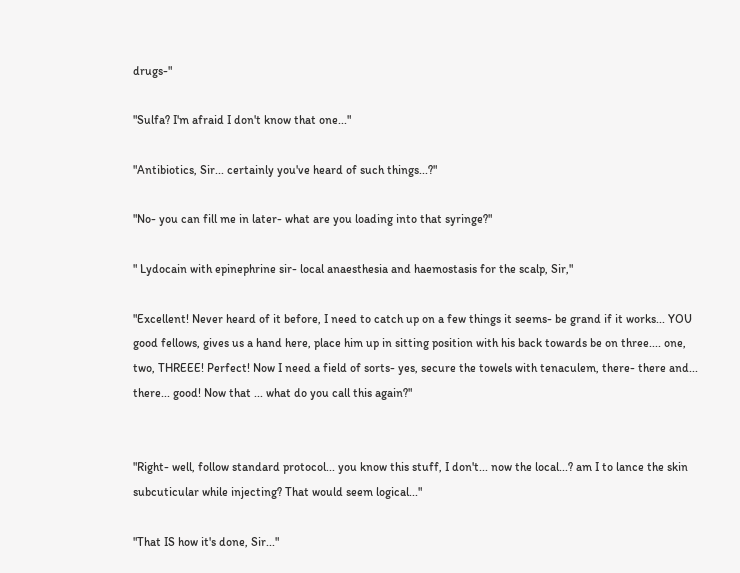drugs-"

"Sulfa? I'm afraid I don't know that one..."

"Antibiotics, Sir... certainly you've heard of such things...?"

"No- you can fill me in later- what are you loading into that syringe?"

" Lydocain with epinephrine sir- local anaesthesia and haemostasis for the scalp, Sir,"

"Excellent! Never heard of it before, I need to catch up on a few things it seems- be grand if it works... YOU good fellows, gives us a hand here, place him up in sitting position with his back towards be on three.... one, two, THREEE! Perfect! Now I need a field of sorts- yes, secure the towels with tenaculem, there- there and... there... good! Now that ... what do you call this again?"


"Right- well, follow standard protocol... you know this stuff, I don't... now the local...? am I to lance the skin subcuticular while injecting? That would seem logical..."

"That IS how it's done, Sir..."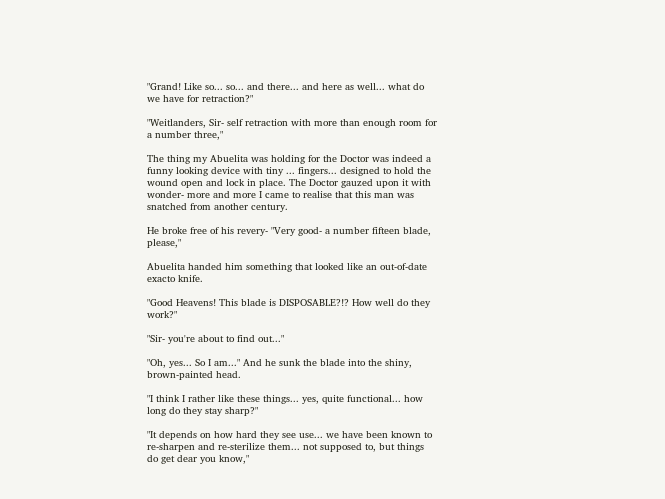"Grand! Like so... so... and there... and here as well... what do we have for retraction?"

"Weitlanders, Sir- self retraction with more than enough room for a number three,"

The thing my Abuelita was holding for the Doctor was indeed a funny looking device with tiny ... fingers... designed to hold the wound open and lock in place. The Doctor gauzed upon it with wonder- more and more I came to realise that this man was snatched from another century.

He broke free of his revery- "Very good- a number fifteen blade, please,"

Abuelita handed him something that looked like an out-of-date exacto knife.

"Good Heavens! This blade is DISPOSABLE?!? How well do they work?"

"Sir- you're about to find out..."

"Oh, yes... So I am..." And he sunk the blade into the shiny, brown-painted head.

"I think I rather like these things... yes, quite functional... how long do they stay sharp?"

"It depends on how hard they see use... we have been known to re-sharpen and re-sterilize them... not supposed to, but things do get dear you know,"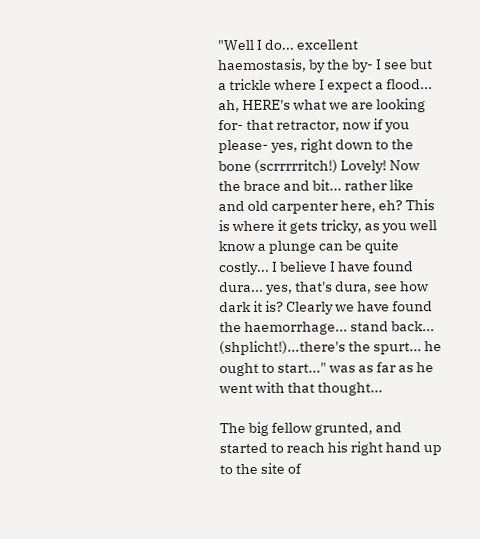"Well I do... excellent haemostasis, by the by- I see but a trickle where I expect a flood... ah, HERE's what we are looking for- that retractor, now if you please- yes, right down to the bone (scrrrrritch!) Lovely! Now the brace and bit... rather like and old carpenter here, eh? This is where it gets tricky, as you well know a plunge can be quite costly... I believe I have found dura... yes, that's dura, see how dark it is? Clearly we have found the haemorrhage... stand back... (shplicht!)...there's the spurt... he ought to start..." was as far as he went with that thought...

The big fellow grunted, and started to reach his right hand up to the site of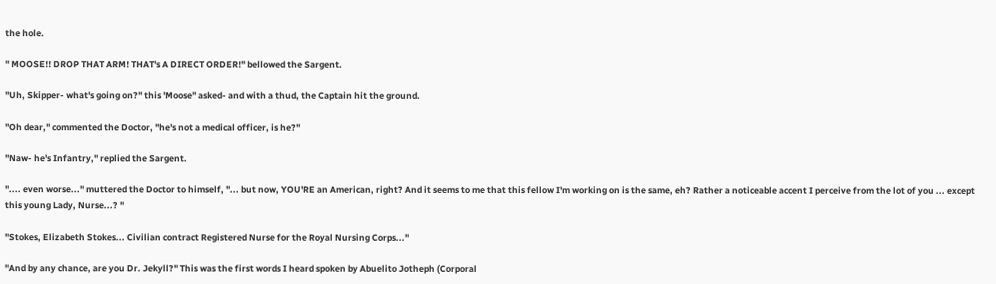the hole.

" MOOSE!! DROP THAT ARM! THAT's A DIRECT ORDER!" bellowed the Sargent.

"Uh, Skipper- what's going on?" this 'Moose" asked- and with a thud, the Captain hit the ground.

"Oh dear," commented the Doctor, "he's not a medical officer, is he?"

"Naw- he's Infantry," replied the Sargent.

".... even worse..." muttered the Doctor to himself, "... but now, YOU'RE an American, right? And it seems to me that this fellow I'm working on is the same, eh? Rather a noticeable accent I perceive from the lot of you ... except this young Lady, Nurse...? "

"Stokes, Elizabeth Stokes... Civilian contract Registered Nurse for the Royal Nursing Corps..."

"And by any chance, are you Dr. Jekyll?" This was the first words I heard spoken by Abuelito Jotheph (Corporal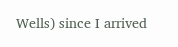Wells) since I arrived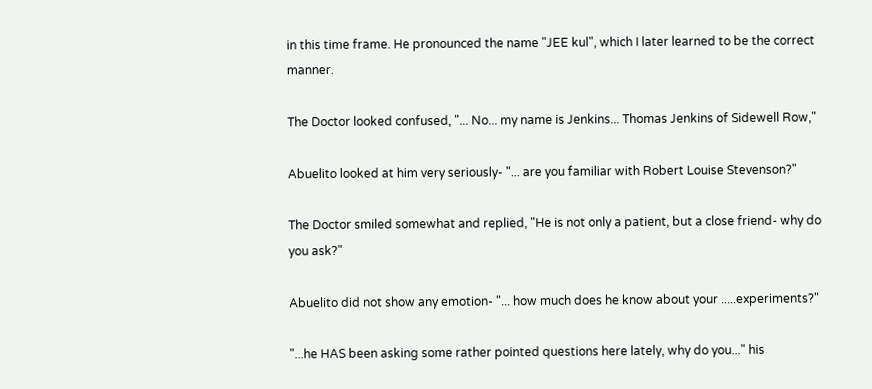in this time frame. He pronounced the name "JEE kul", which I later learned to be the correct manner.

The Doctor looked confused, "... No... my name is Jenkins... Thomas Jenkins of Sidewell Row,"

Abuelito looked at him very seriously- "... are you familiar with Robert Louise Stevenson?"

The Doctor smiled somewhat and replied, "He is not only a patient, but a close friend- why do you ask?"

Abuelito did not show any emotion- "... how much does he know about your .....experiments?"

"...he HAS been asking some rather pointed questions here lately, why do you..." his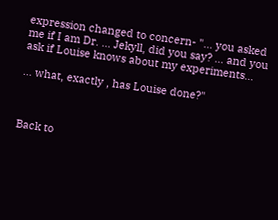expression changed to concern- "... you asked me if I am Dr. ... Jekyll, did you say? ... and you ask if Louise knows about my experiments...

... what, exactly , has Louise done?"



Back to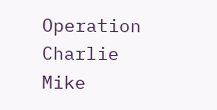Operation Charlie Mike